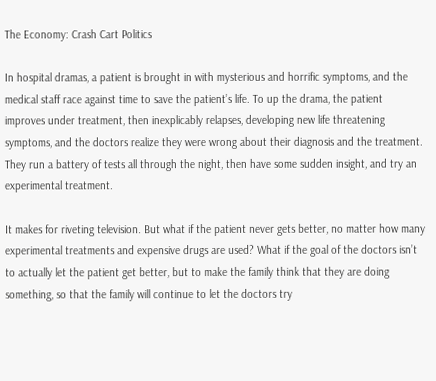The Economy: Crash Cart Politics

In hospital dramas, a patient is brought in with mysterious and horrific symptoms, and the medical staff race against time to save the patient’s life. To up the drama, the patient improves under treatment, then inexplicably relapses, developing new life threatening symptoms, and the doctors realize they were wrong about their diagnosis and the treatment. They run a battery of tests all through the night, then have some sudden insight, and try an experimental treatment.

It makes for riveting television. But what if the patient never gets better, no matter how many experimental treatments and expensive drugs are used? What if the goal of the doctors isn’t to actually let the patient get better, but to make the family think that they are doing something, so that the family will continue to let the doctors try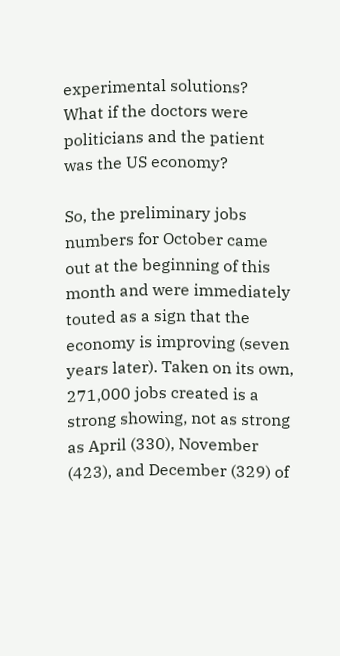experimental solutions? What if the doctors were politicians and the patient was the US economy?

So, the preliminary jobs numbers for October came out at the beginning of this month and were immediately touted as a sign that the economy is improving (seven years later). Taken on its own, 271,000 jobs created is a strong showing, not as strong as April (330), November (423), and December (329) of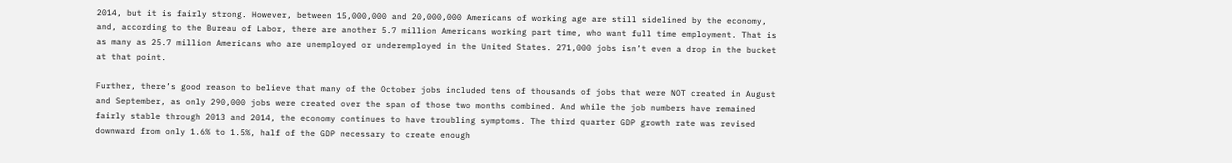2014, but it is fairly strong. However, between 15,000,000 and 20,000,000 Americans of working age are still sidelined by the economy, and, according to the Bureau of Labor, there are another 5.7 million Americans working part time, who want full time employment. That is as many as 25.7 million Americans who are unemployed or underemployed in the United States. 271,000 jobs isn’t even a drop in the bucket at that point.

Further, there’s good reason to believe that many of the October jobs included tens of thousands of jobs that were NOT created in August and September, as only 290,000 jobs were created over the span of those two months combined. And while the job numbers have remained fairly stable through 2013 and 2014, the economy continues to have troubling symptoms. The third quarter GDP growth rate was revised downward from only 1.6% to 1.5%, half of the GDP necessary to create enough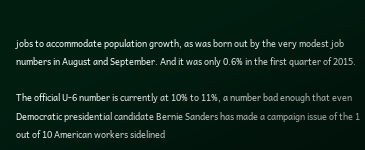jobs to accommodate population growth, as was born out by the very modest job numbers in August and September. And it was only 0.6% in the first quarter of 2015.

The official U-6 number is currently at 10% to 11%, a number bad enough that even Democratic presidential candidate Bernie Sanders has made a campaign issue of the 1 out of 10 American workers sidelined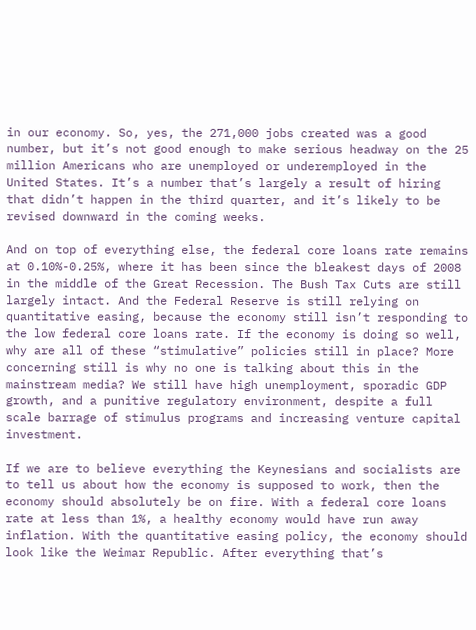in our economy. So, yes, the 271,000 jobs created was a good number, but it’s not good enough to make serious headway on the 25 million Americans who are unemployed or underemployed in the United States. It’s a number that’s largely a result of hiring that didn’t happen in the third quarter, and it’s likely to be revised downward in the coming weeks.

And on top of everything else, the federal core loans rate remains at 0.10%-0.25%, where it has been since the bleakest days of 2008 in the middle of the Great Recession. The Bush Tax Cuts are still largely intact. And the Federal Reserve is still relying on quantitative easing, because the economy still isn’t responding to the low federal core loans rate. If the economy is doing so well, why are all of these “stimulative” policies still in place? More concerning still is why no one is talking about this in the mainstream media? We still have high unemployment, sporadic GDP growth, and a punitive regulatory environment, despite a full scale barrage of stimulus programs and increasing venture capital investment.

If we are to believe everything the Keynesians and socialists are to tell us about how the economy is supposed to work, then the economy should absolutely be on fire. With a federal core loans rate at less than 1%, a healthy economy would have run away inflation. With the quantitative easing policy, the economy should look like the Weimar Republic. After everything that’s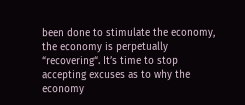been done to stimulate the economy, the economy is perpetually “recovering“. It’s time to stop accepting excuses as to why the economy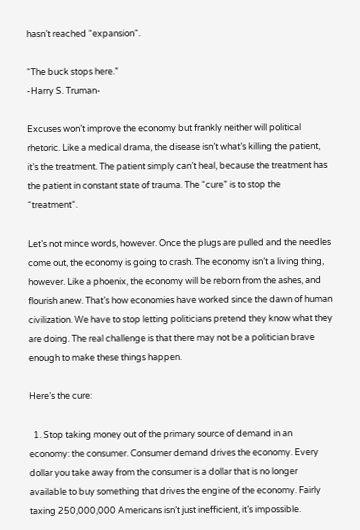hasn’t reached “expansion“.

“The buck stops here.”
-Harry S. Truman-

Excuses won’t improve the economy but frankly neither will political rhetoric. Like a medical drama, the disease isn’t what’s killing the patient, it’s the treatment. The patient simply can’t heal, because the treatment has the patient in constant state of trauma. The “cure” is to stop the “treatment“.

Let’s not mince words, however. Once the plugs are pulled and the needles come out, the economy is going to crash. The economy isn’t a living thing, however. Like a phoenix, the economy will be reborn from the ashes, and flourish anew. That’s how economies have worked since the dawn of human civilization. We have to stop letting politicians pretend they know what they are doing. The real challenge is that there may not be a politician brave enough to make these things happen.

Here’s the cure:

  1. Stop taking money out of the primary source of demand in an economy: the consumer. Consumer demand drives the economy. Every dollar you take away from the consumer is a dollar that is no longer available to buy something that drives the engine of the economy. Fairly taxing 250,000,000 Americans isn’t just inefficient, it’s impossible.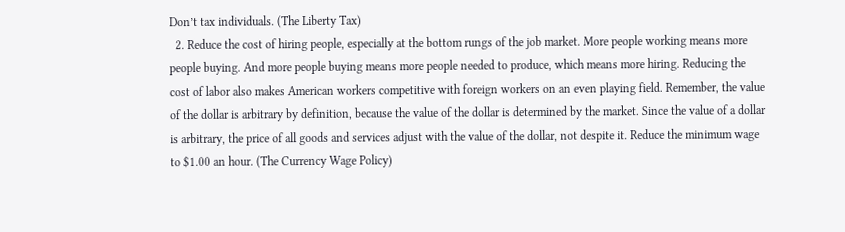Don’t tax individuals. (The Liberty Tax)
  2. Reduce the cost of hiring people, especially at the bottom rungs of the job market. More people working means more people buying. And more people buying means more people needed to produce, which means more hiring. Reducing the cost of labor also makes American workers competitive with foreign workers on an even playing field. Remember, the value of the dollar is arbitrary by definition, because the value of the dollar is determined by the market. Since the value of a dollar is arbitrary, the price of all goods and services adjust with the value of the dollar, not despite it. Reduce the minimum wage to $1.00 an hour. (The Currency Wage Policy)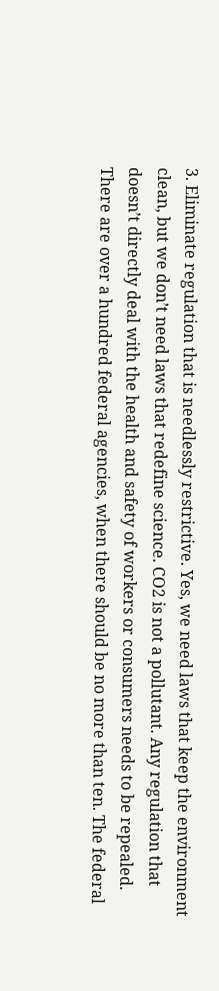3. Eliminate regulation that is needlessly restrictive. Yes, we need laws that keep the environment clean, but we don’t need laws that redefine science. CO2 is not a pollutant. Any regulation that doesn’t directly deal with the health and safety of workers or consumers needs to be repealed. There are over a hundred federal agencies, when there should be no more than ten. The federal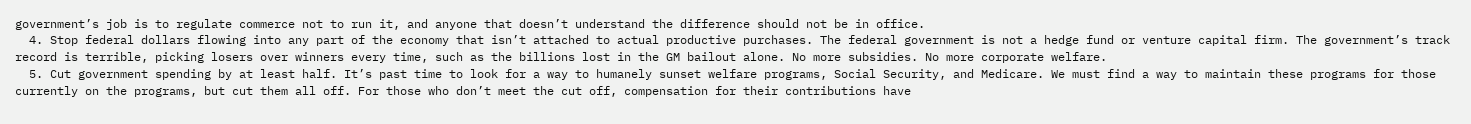government’s job is to regulate commerce not to run it, and anyone that doesn’t understand the difference should not be in office.
  4. Stop federal dollars flowing into any part of the economy that isn’t attached to actual productive purchases. The federal government is not a hedge fund or venture capital firm. The government’s track record is terrible, picking losers over winners every time, such as the billions lost in the GM bailout alone. No more subsidies. No more corporate welfare.
  5. Cut government spending by at least half. It’s past time to look for a way to humanely sunset welfare programs, Social Security, and Medicare. We must find a way to maintain these programs for those currently on the programs, but cut them all off. For those who don’t meet the cut off, compensation for their contributions have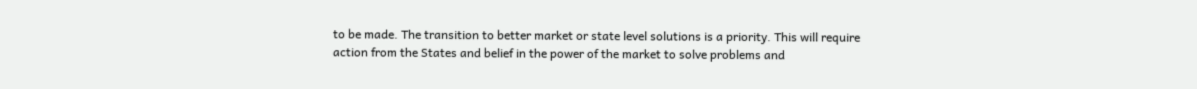to be made. The transition to better market or state level solutions is a priority. This will require action from the States and belief in the power of the market to solve problems and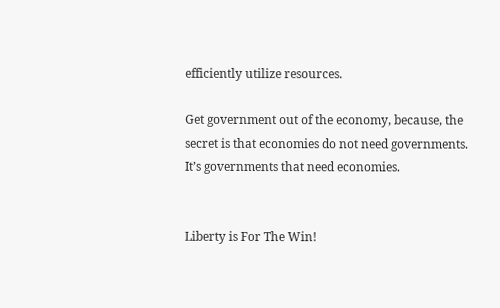efficiently utilize resources.

Get government out of the economy, because, the secret is that economies do not need governments. It’s governments that need economies.


Liberty is For The Win!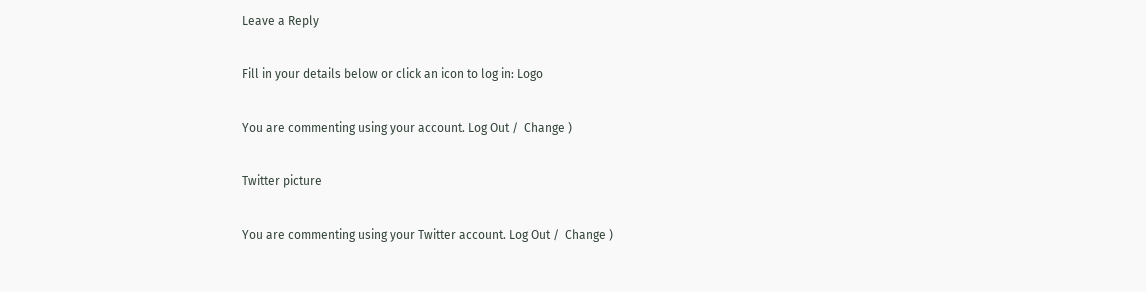Leave a Reply

Fill in your details below or click an icon to log in: Logo

You are commenting using your account. Log Out /  Change )

Twitter picture

You are commenting using your Twitter account. Log Out /  Change )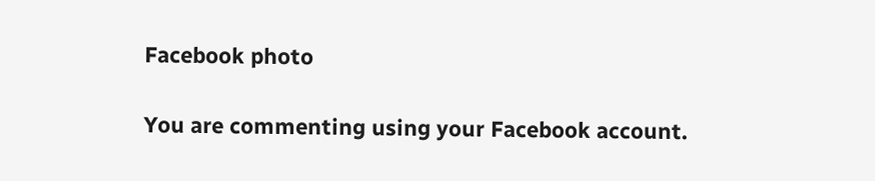Facebook photo

You are commenting using your Facebook account.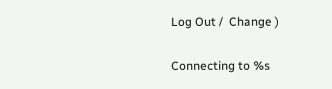Log Out /  Change )

Connecting to %s